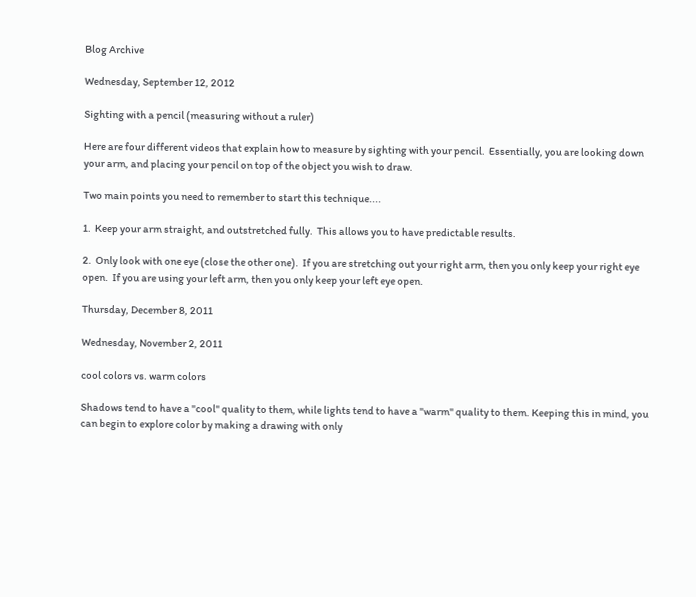Blog Archive

Wednesday, September 12, 2012

Sighting with a pencil (measuring without a ruler)

Here are four different videos that explain how to measure by sighting with your pencil.  Essentially, you are looking down your arm, and placing your pencil on top of the object you wish to draw.

Two main points you need to remember to start this technique....

1.  Keep your arm straight, and outstretched fully.  This allows you to have predictable results.

2.  Only look with one eye (close the other one).  If you are stretching out your right arm, then you only keep your right eye open.  If you are using your left arm, then you only keep your left eye open.

Thursday, December 8, 2011

Wednesday, November 2, 2011

cool colors vs. warm colors

Shadows tend to have a "cool" quality to them, while lights tend to have a "warm" quality to them. Keeping this in mind, you can begin to explore color by making a drawing with only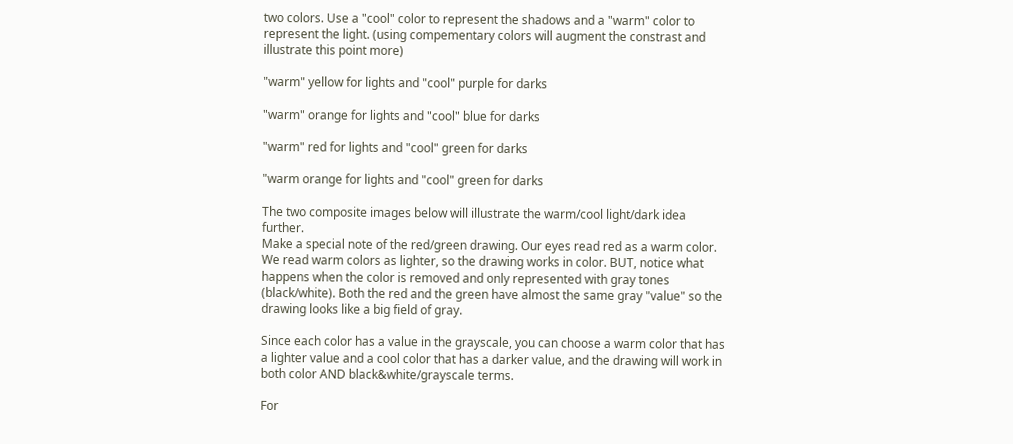two colors. Use a "cool" color to represent the shadows and a "warm" color to represent the light. (using compementary colors will augment the constrast and illustrate this point more)

"warm" yellow for lights and "cool" purple for darks

"warm" orange for lights and "cool" blue for darks

"warm" red for lights and "cool" green for darks

"warm orange for lights and "cool" green for darks

The two composite images below will illustrate the warm/cool light/dark idea further.
Make a special note of the red/green drawing. Our eyes read red as a warm color. We read warm colors as lighter, so the drawing works in color. BUT, notice what happens when the color is removed and only represented with gray tones (black/white). Both the red and the green have almost the same gray "value" so the drawing looks like a big field of gray.

Since each color has a value in the grayscale, you can choose a warm color that has a lighter value and a cool color that has a darker value, and the drawing will work in both color AND black&white/grayscale terms.

For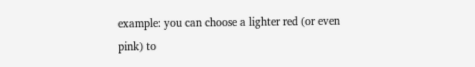example: you can choose a lighter red (or even pink) to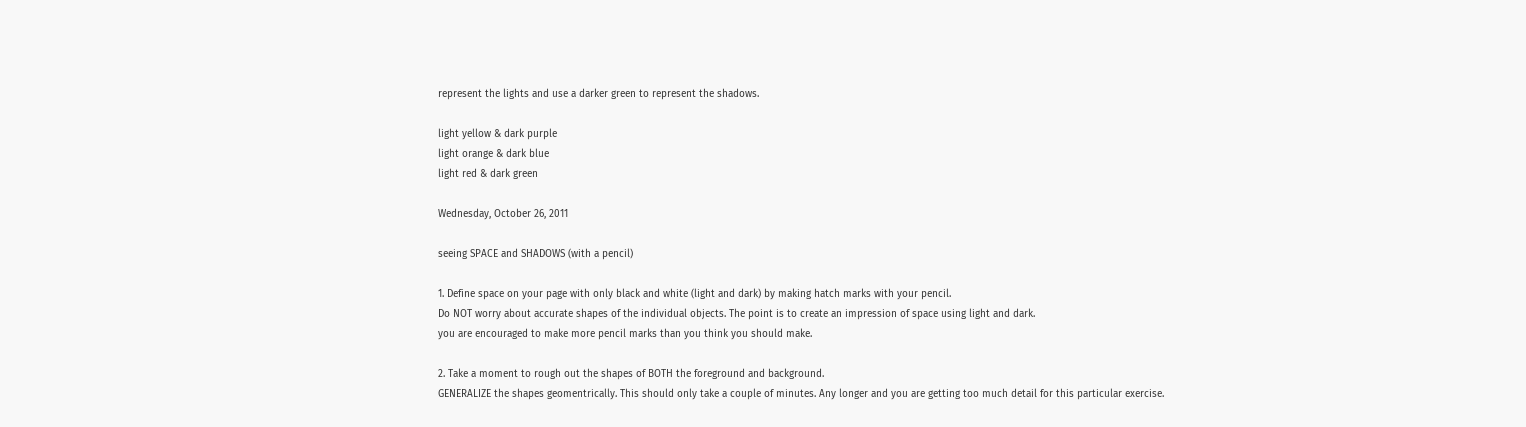represent the lights and use a darker green to represent the shadows.

light yellow & dark purple
light orange & dark blue
light red & dark green

Wednesday, October 26, 2011

seeing SPACE and SHADOWS (with a pencil)

1. Define space on your page with only black and white (light and dark) by making hatch marks with your pencil.
Do NOT worry about accurate shapes of the individual objects. The point is to create an impression of space using light and dark.
you are encouraged to make more pencil marks than you think you should make.

2. Take a moment to rough out the shapes of BOTH the foreground and background.
GENERALIZE the shapes geomentrically. This should only take a couple of minutes. Any longer and you are getting too much detail for this particular exercise.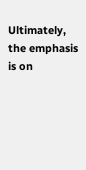Ultimately, the emphasis is on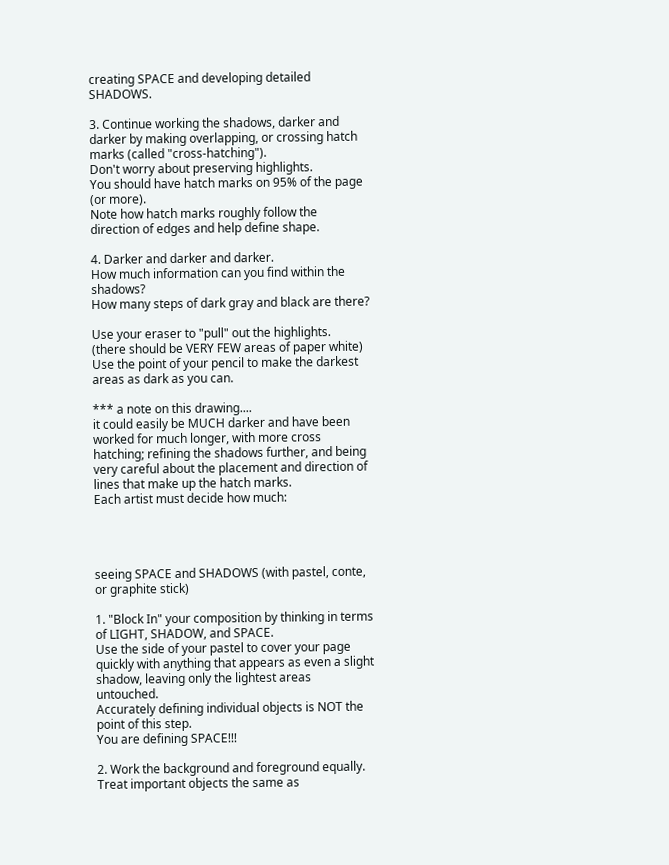creating SPACE and developing detailed SHADOWS.

3. Continue working the shadows, darker and darker by making overlapping, or crossing hatch marks (called "cross-hatching").
Don't worry about preserving highlights.
You should have hatch marks on 95% of the page (or more).
Note how hatch marks roughly follow the direction of edges and help define shape.

4. Darker and darker and darker.
How much information can you find within the shadows?
How many steps of dark gray and black are there?

Use your eraser to "pull" out the highlights.
(there should be VERY FEW areas of paper white)
Use the point of your pencil to make the darkest areas as dark as you can.

*** a note on this drawing....
it could easily be MUCH darker and have been worked for much longer, with more cross hatching; refining the shadows further, and being very careful about the placement and direction of lines that make up the hatch marks.
Each artist must decide how much:




seeing SPACE and SHADOWS (with pastel, conte, or graphite stick)

1. "Block In" your composition by thinking in terms of LIGHT, SHADOW, and SPACE.
Use the side of your pastel to cover your page quickly with anything that appears as even a slight shadow, leaving only the lightest areas untouched.
Accurately defining individual objects is NOT the point of this step.
You are defining SPACE!!!

2. Work the background and foreground equally.
Treat important objects the same as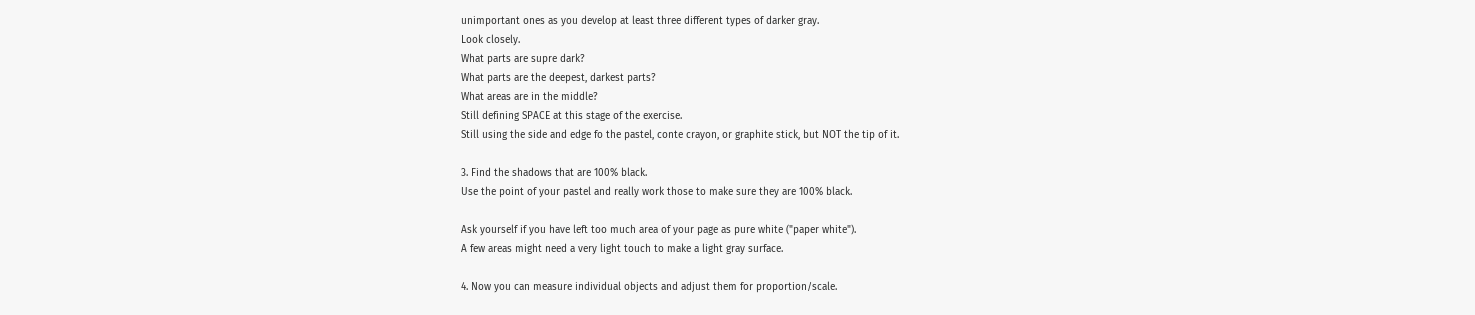unimportant ones as you develop at least three different types of darker gray.
Look closely.
What parts are supre dark?
What parts are the deepest, darkest parts?
What areas are in the middle?
Still defining SPACE at this stage of the exercise.
Still using the side and edge fo the pastel, conte crayon, or graphite stick, but NOT the tip of it.

3. Find the shadows that are 100% black.
Use the point of your pastel and really work those to make sure they are 100% black.

Ask yourself if you have left too much area of your page as pure white ("paper white").
A few areas might need a very light touch to make a light gray surface.

4. Now you can measure individual objects and adjust them for proportion/scale.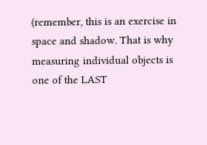(remember, this is an exercise in space and shadow. That is why measuring individual objects is one of the LAST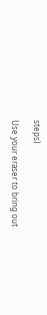steps)

Use your eraser to bring out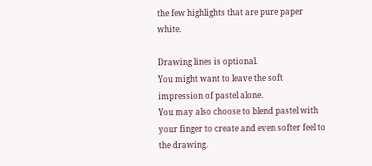the few highlights that are pure paper white.

Drawing lines is optional.
You might want to leave the soft impression of pastel alone.
You may also choose to blend pastel with your finger to create and even softer feel to the drawing.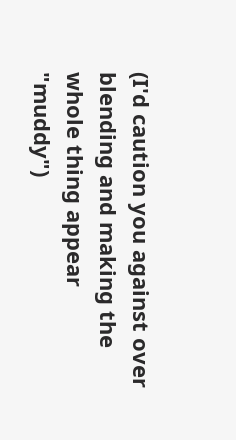(I'd caution you against over blending and making the whole thing appear "muddy")